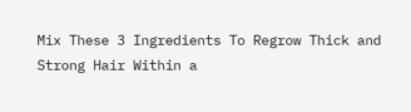Mix These 3 Ingredients To Regrow Thick and Strong Hair Within a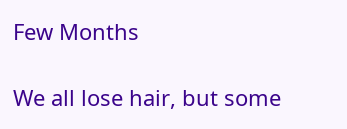Few Months

We all lose hair, but some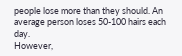people lose more than they should. An average person loses 50-100 hairs each day.
However,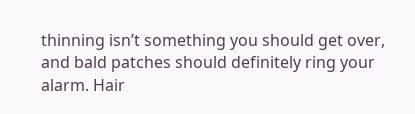thinning isn’t something you should get over, and bald patches should definitely ring your alarm. Hair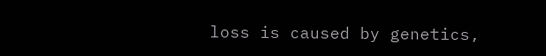loss is caused by genetics,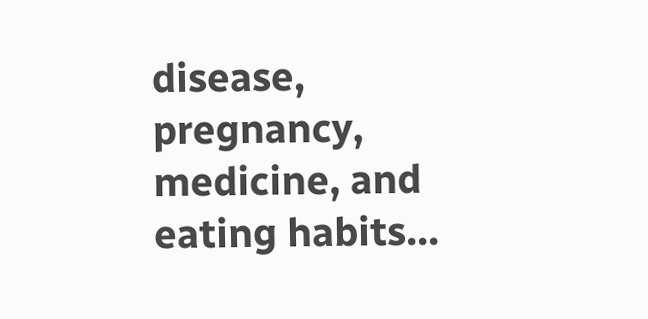disease, pregnancy, medicine, and eating habits...